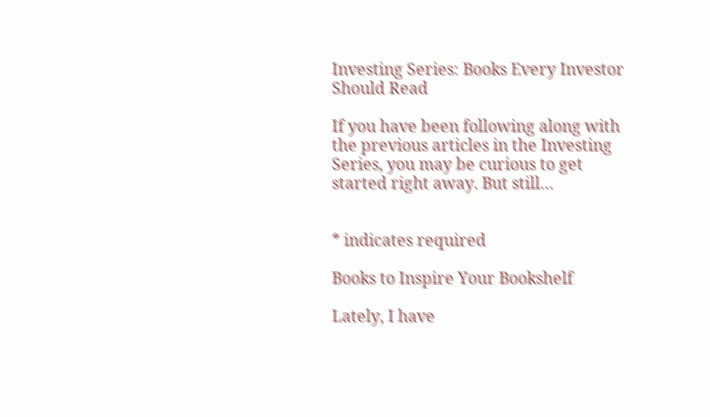Investing Series: Books Every Investor Should Read

If you have been following along with the previous articles in the Investing Series, you may be curious to get started right away. But still…


* indicates required

Books to Inspire Your Bookshelf

Lately, I have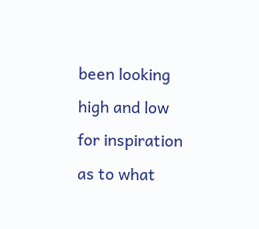been looking high and low for inspiration as to what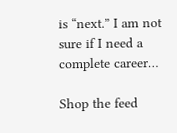is “next.” I am not sure if I need a complete career…

Shop the feed